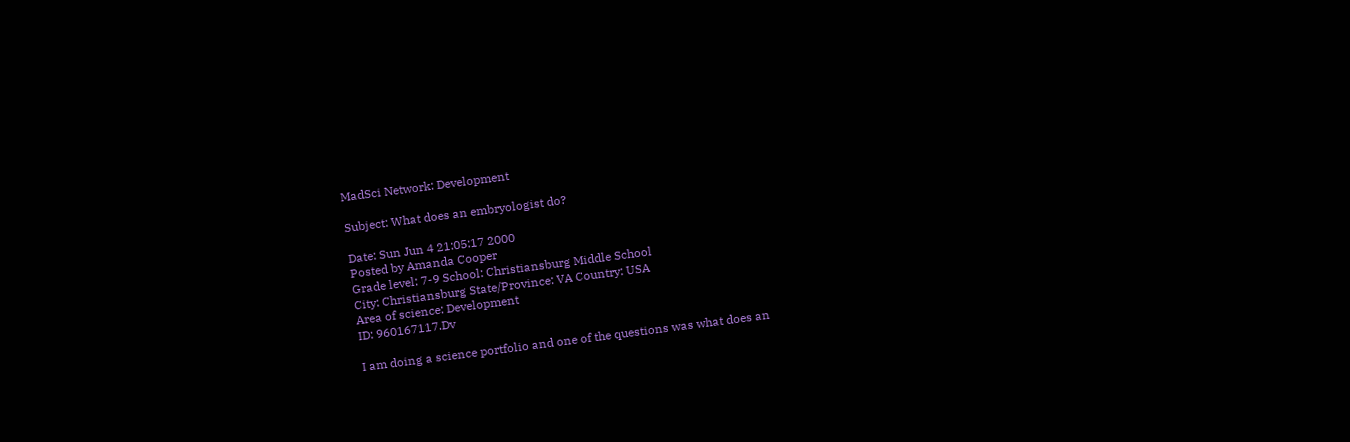MadSci Network: Development

Subject: What does an embryologist do?

Date: Sun Jun 4 21:05:17 2000
Posted by Amanda Cooper
Grade level: 7-9 School: Christiansburg Middle School
City: Christiansburg State/Province: VA Country: USA
Area of science: Development
ID: 960167117.Dv

I am doing a science portfolio and one of the questions was what does an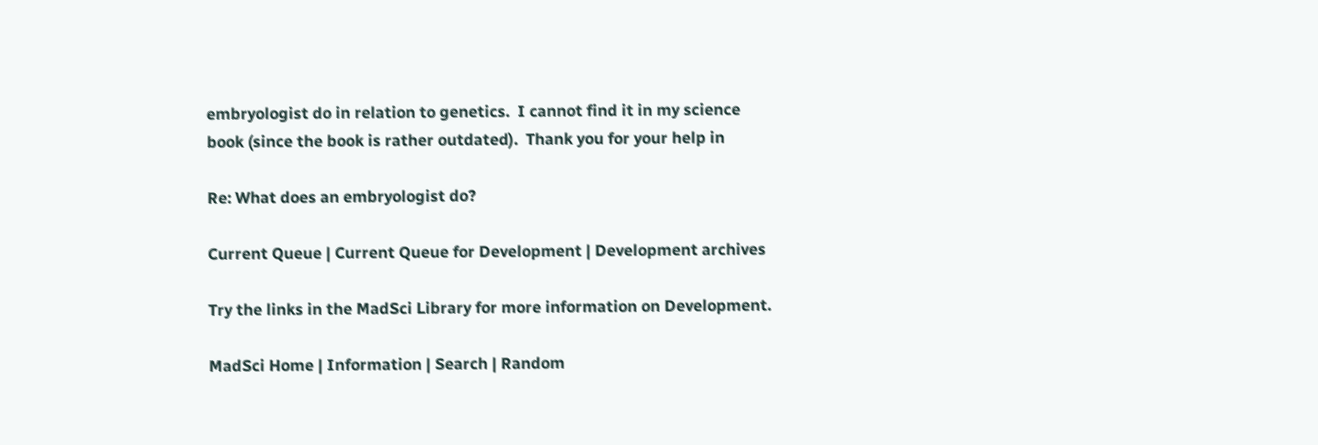embryologist do in relation to genetics.  I cannot find it in my science
book (since the book is rather outdated).  Thank you for your help in

Re: What does an embryologist do?

Current Queue | Current Queue for Development | Development archives

Try the links in the MadSci Library for more information on Development.

MadSci Home | Information | Search | Random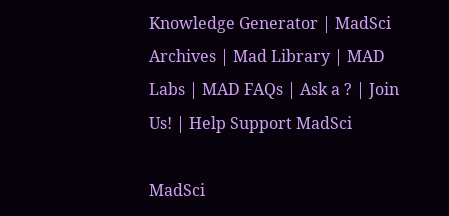Knowledge Generator | MadSci Archives | Mad Library | MAD Labs | MAD FAQs | Ask a ? | Join Us! | Help Support MadSci

MadSci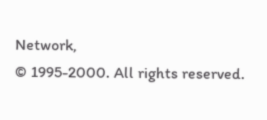Network,
© 1995-2000. All rights reserved.